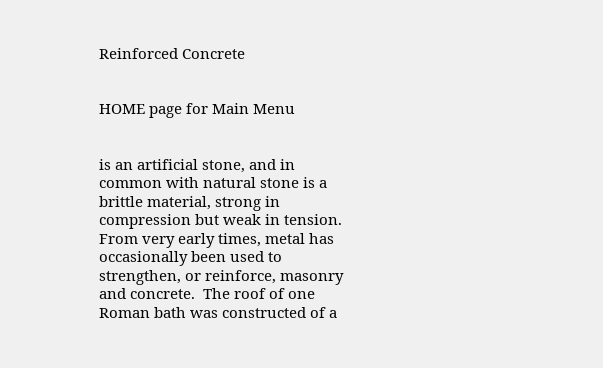Reinforced Concrete


HOME page for Main Menu


is an artificial stone, and in common with natural stone is a brittle material, strong in compression but weak in tension.  From very early times, metal has occasionally been used to strengthen, or reinforce, masonry and concrete.  The roof of one Roman bath was constructed of a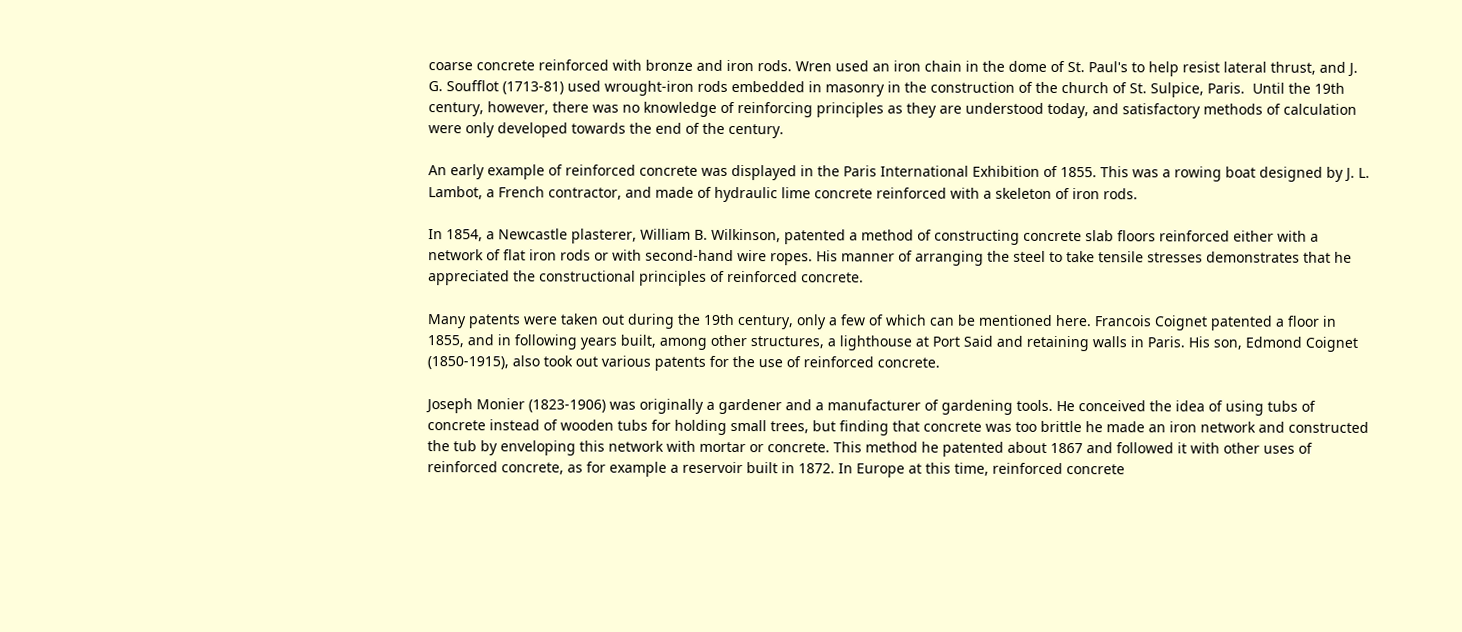coarse concrete reinforced with bronze and iron rods. Wren used an iron chain in the dome of St. Paul's to help resist lateral thrust, and J. G. Soufflot (1713-81) used wrought-iron rods embedded in masonry in the construction of the church of St. Sulpice, Paris.  Until the 19th century, however, there was no knowledge of reinforcing principles as they are understood today, and satisfactory methods of calculation were only developed towards the end of the century.

An early example of reinforced concrete was displayed in the Paris International Exhibition of 1855. This was a rowing boat designed by J. L. Lambot, a French contractor, and made of hydraulic lime concrete reinforced with a skeleton of iron rods.

In 1854, a Newcastle plasterer, William B. Wilkinson, patented a method of constructing concrete slab floors reinforced either with a network of flat iron rods or with second-hand wire ropes. His manner of arranging the steel to take tensile stresses demonstrates that he appreciated the constructional principles of reinforced concrete.

Many patents were taken out during the 19th century, only a few of which can be mentioned here. Francois Coignet patented a floor in 1855, and in following years built, among other structures, a lighthouse at Port Said and retaining walls in Paris. His son, Edmond Coignet (1850-1915), also took out various patents for the use of reinforced concrete.

Joseph Monier (1823-1906) was originally a gardener and a manufacturer of gardening tools. He conceived the idea of using tubs of concrete instead of wooden tubs for holding small trees, but finding that concrete was too brittle he made an iron network and constructed the tub by enveloping this network with mortar or concrete. This method he patented about 1867 and followed it with other uses of reinforced concrete, as for example a reservoir built in 1872. In Europe at this time, reinforced concrete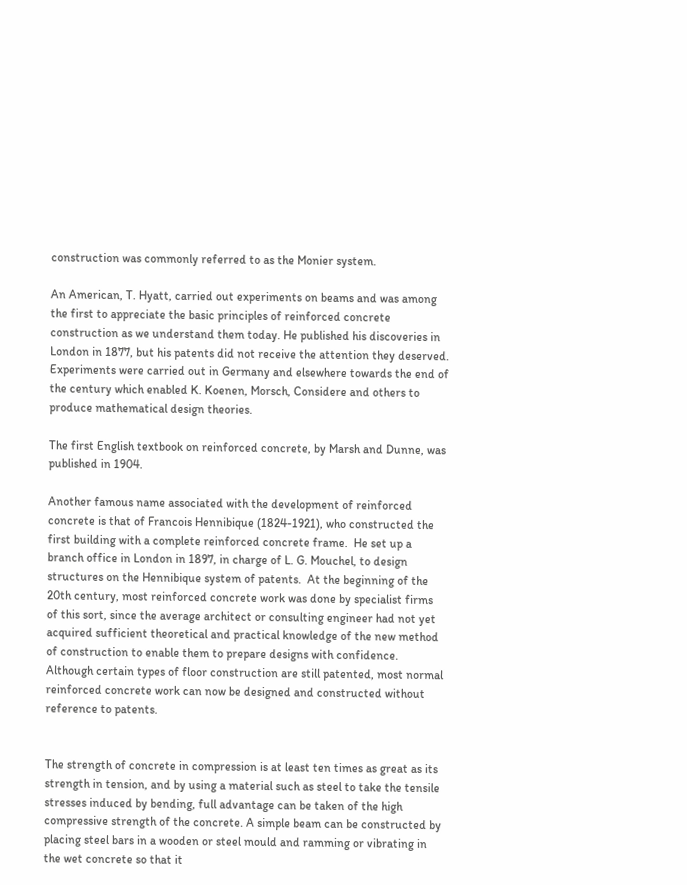construction was commonly referred to as the Monier system.

An American, T. Hyatt, carried out experiments on beams and was among the first to appreciate the basic principles of reinforced concrete construction as we understand them today. He published his discoveries in London in 1877, but his patents did not receive the attention they deserved. Experiments were carried out in Germany and elsewhere towards the end of the century which enabled K. Koenen, Morsch, Considere and others to produce mathematical design theories.

The first English textbook on reinforced concrete, by Marsh and Dunne, was published in 1904.

Another famous name associated with the development of reinforced concrete is that of Francois Hennibique (1824-1921), who constructed the first building with a complete reinforced concrete frame.  He set up a branch office in London in 1897, in charge of L. G. Mouchel, to design structures on the Hennibique system of patents.  At the beginning of the 20th century, most reinforced concrete work was done by specialist firms of this sort, since the average architect or consulting engineer had not yet acquired sufficient theoretical and practical knowledge of the new method of construction to enable them to prepare designs with confidence.  Although certain types of floor construction are still patented, most normal reinforced concrete work can now be designed and constructed without reference to patents.


The strength of concrete in compression is at least ten times as great as its strength in tension, and by using a material such as steel to take the tensile stresses induced by bending, full advantage can be taken of the high compressive strength of the concrete. A simple beam can be constructed by placing steel bars in a wooden or steel mould and ramming or vibrating in the wet concrete so that it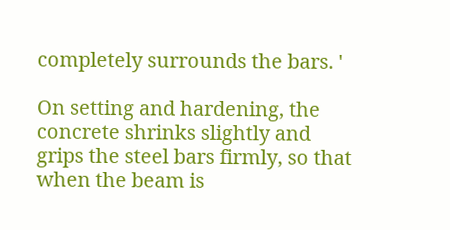completely surrounds the bars. '

On setting and hardening, the concrete shrinks slightly and grips the steel bars firmly, so that when the beam is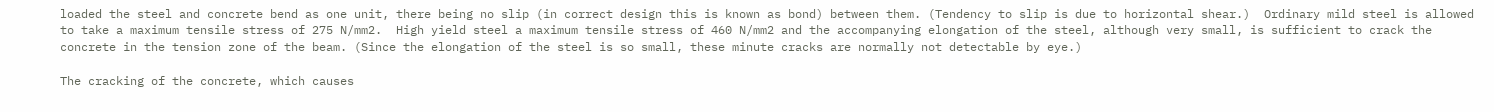loaded the steel and concrete bend as one unit, there being no slip (in correct design this is known as bond) between them. (Tendency to slip is due to horizontal shear.)  Ordinary mild steel is allowed to take a maximum tensile stress of 275 N/mm2.  High yield steel a maximum tensile stress of 460 N/mm2 and the accompanying elongation of the steel, although very small, is sufficient to crack the concrete in the tension zone of the beam. (Since the elongation of the steel is so small, these minute cracks are normally not detectable by eye.)

The cracking of the concrete, which causes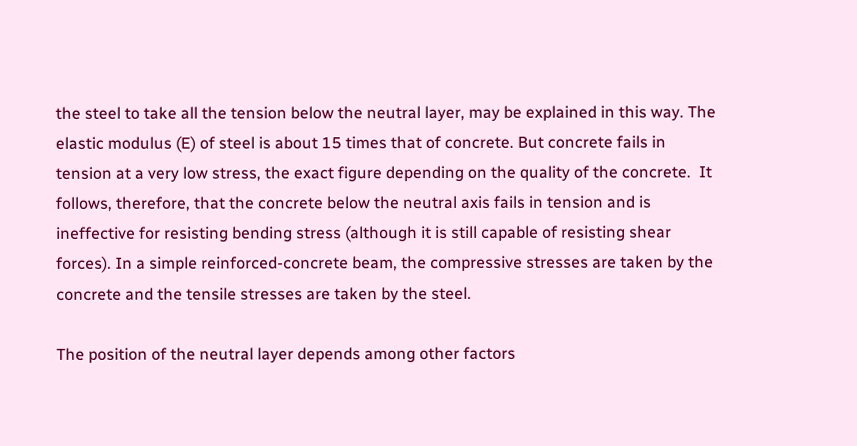the steel to take all the tension below the neutral layer, may be explained in this way. The elastic modulus (E) of steel is about 15 times that of concrete. But concrete fails in tension at a very low stress, the exact figure depending on the quality of the concrete.  It follows, therefore, that the concrete below the neutral axis fails in tension and is ineffective for resisting bending stress (although it is still capable of resisting shear forces). In a simple reinforced-concrete beam, the compressive stresses are taken by the concrete and the tensile stresses are taken by the steel.

The position of the neutral layer depends among other factors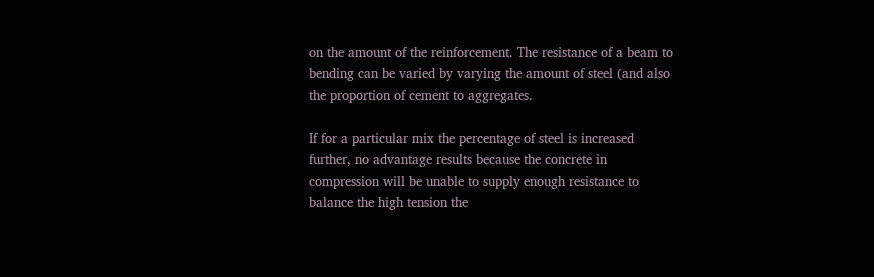on the amount of the reinforcement. The resistance of a beam to bending can be varied by varying the amount of steel (and also the proportion of cement to aggregates.

If for a particular mix the percentage of steel is increased further, no advantage results because the concrete in compression will be unable to supply enough resistance to balance the high tension the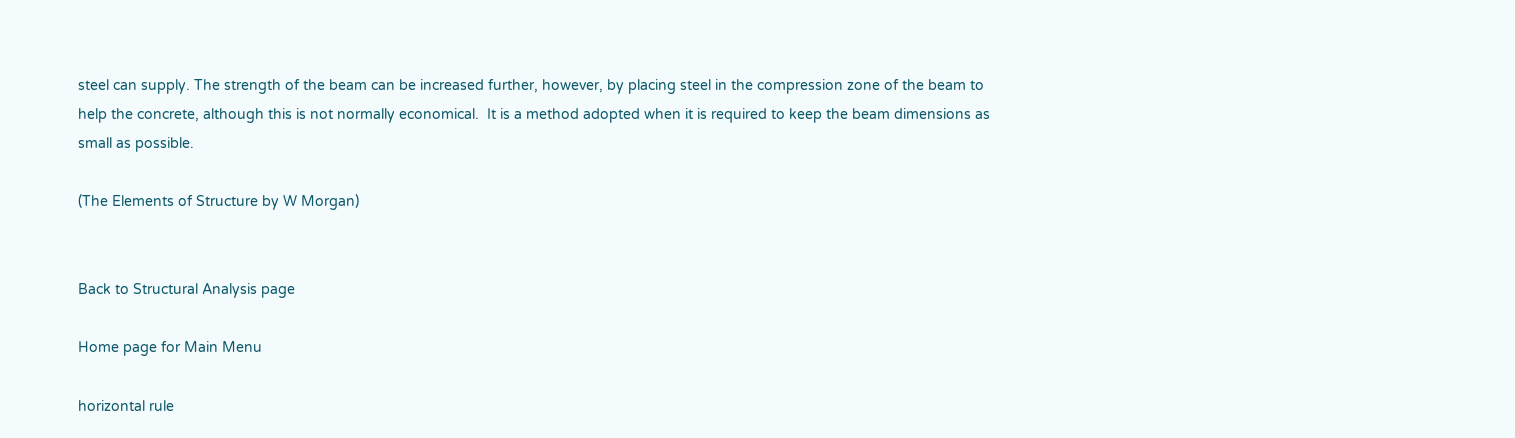steel can supply. The strength of the beam can be increased further, however, by placing steel in the compression zone of the beam to help the concrete, although this is not normally economical.  It is a method adopted when it is required to keep the beam dimensions as small as possible.

(The Elements of Structure by W Morgan)


Back to Structural Analysis page

Home page for Main Menu

horizontal rule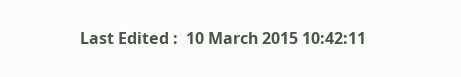Last Edited :  10 March 2015 10:42:11